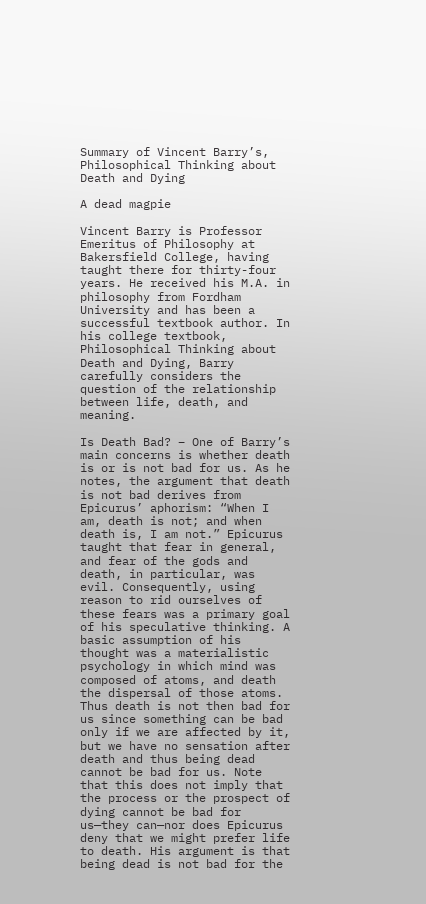Summary of Vincent Barry’s, Philosophical Thinking about Death and Dying

A dead magpie

Vincent Barry is Professor Emeritus of Philosophy at Bakersfield College, having taught there for thirty-four years. He received his M.A. in philosophy from Fordham University and has been a successful textbook author. In his college textbook, Philosophical Thinking about Death and Dying, Barry carefully considers the question of the relationship between life, death, and meaning.

Is Death Bad? – One of Barry’s main concerns is whether death is or is not bad for us. As he notes, the argument that death is not bad derives from Epicurus’ aphorism: “When I am, death is not; and when death is, I am not.” Epicurus taught that fear in general, and fear of the gods and death, in particular, was evil. Consequently, using reason to rid ourselves of these fears was a primary goal of his speculative thinking. A basic assumption of his thought was a materialistic psychology in which mind was composed of atoms, and death the dispersal of those atoms. Thus death is not then bad for us since something can be bad only if we are affected by it, but we have no sensation after death and thus being dead cannot be bad for us. Note that this does not imply that the process or the prospect of dying cannot be bad for us—they can—nor does Epicurus deny that we might prefer life to death. His argument is that being dead is not bad for the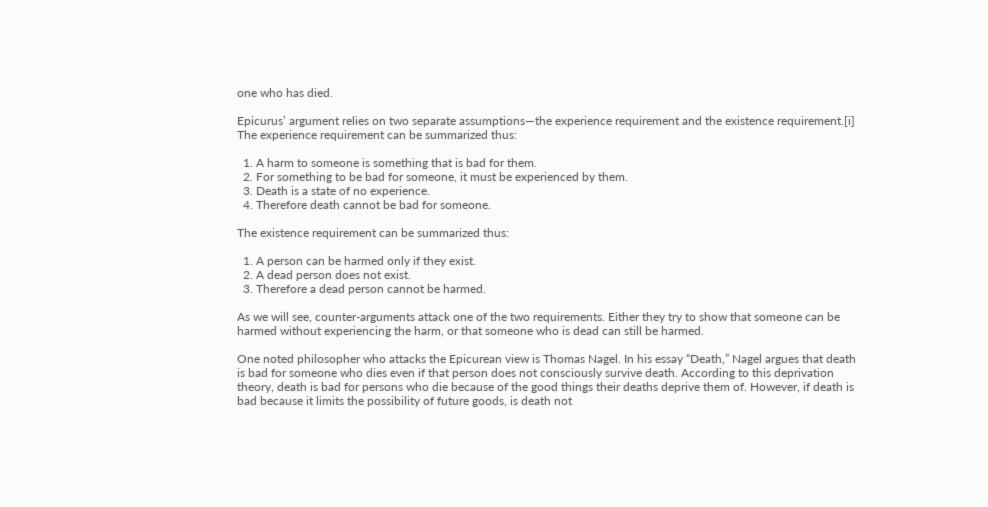one who has died.

Epicurus’ argument relies on two separate assumptions—the experience requirement and the existence requirement.[i] The experience requirement can be summarized thus:

  1. A harm to someone is something that is bad for them.
  2. For something to be bad for someone, it must be experienced by them.
  3. Death is a state of no experience.
  4. Therefore death cannot be bad for someone.

The existence requirement can be summarized thus:

  1. A person can be harmed only if they exist.
  2. A dead person does not exist.
  3. Therefore a dead person cannot be harmed.

As we will see, counter-arguments attack one of the two requirements. Either they try to show that someone can be harmed without experiencing the harm, or that someone who is dead can still be harmed.

One noted philosopher who attacks the Epicurean view is Thomas Nagel. In his essay “Death,” Nagel argues that death is bad for someone who dies even if that person does not consciously survive death. According to this deprivation theory, death is bad for persons who die because of the good things their deaths deprive them of. However, if death is bad because it limits the possibility of future goods, is death not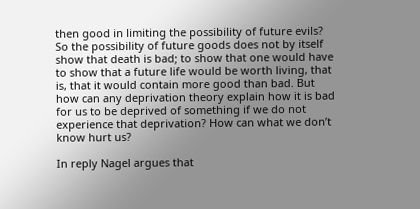then good in limiting the possibility of future evils? So the possibility of future goods does not by itself show that death is bad; to show that one would have to show that a future life would be worth living, that is, that it would contain more good than bad. But how can any deprivation theory explain how it is bad for us to be deprived of something if we do not experience that deprivation? How can what we don’t know hurt us?

In reply Nagel argues that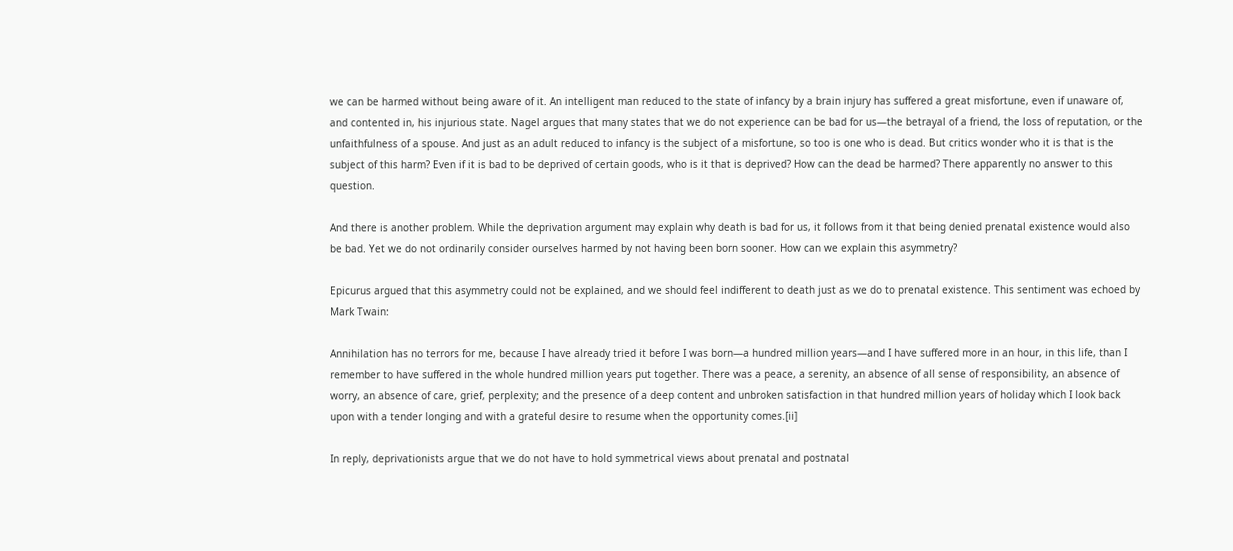we can be harmed without being aware of it. An intelligent man reduced to the state of infancy by a brain injury has suffered a great misfortune, even if unaware of, and contented in, his injurious state. Nagel argues that many states that we do not experience can be bad for us—the betrayal of a friend, the loss of reputation, or the unfaithfulness of a spouse. And just as an adult reduced to infancy is the subject of a misfortune, so too is one who is dead. But critics wonder who it is that is the subject of this harm? Even if it is bad to be deprived of certain goods, who is it that is deprived? How can the dead be harmed? There apparently no answer to this question.

And there is another problem. While the deprivation argument may explain why death is bad for us, it follows from it that being denied prenatal existence would also be bad. Yet we do not ordinarily consider ourselves harmed by not having been born sooner. How can we explain this asymmetry?

Epicurus argued that this asymmetry could not be explained, and we should feel indifferent to death just as we do to prenatal existence. This sentiment was echoed by Mark Twain:

Annihilation has no terrors for me, because I have already tried it before I was born—a hundred million years—and I have suffered more in an hour, in this life, than I remember to have suffered in the whole hundred million years put together. There was a peace, a serenity, an absence of all sense of responsibility, an absence of worry, an absence of care, grief, perplexity; and the presence of a deep content and unbroken satisfaction in that hundred million years of holiday which I look back upon with a tender longing and with a grateful desire to resume when the opportunity comes.[ii]

In reply, deprivationists argue that we do not have to hold symmetrical views about prenatal and postnatal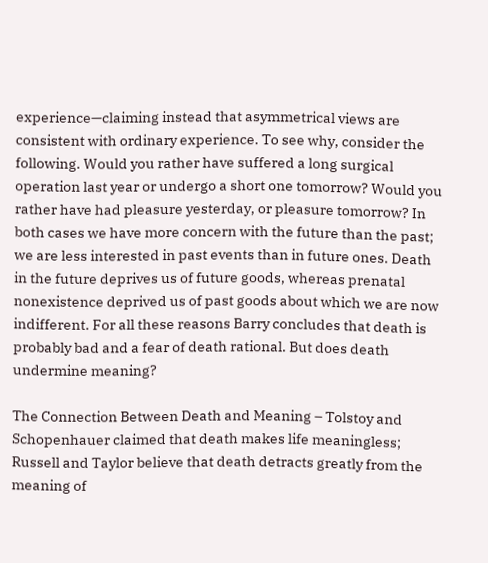experience—claiming instead that asymmetrical views are consistent with ordinary experience. To see why, consider the following. Would you rather have suffered a long surgical operation last year or undergo a short one tomorrow? Would you rather have had pleasure yesterday, or pleasure tomorrow? In both cases we have more concern with the future than the past; we are less interested in past events than in future ones. Death in the future deprives us of future goods, whereas prenatal nonexistence deprived us of past goods about which we are now indifferent. For all these reasons Barry concludes that death is probably bad and a fear of death rational. But does death undermine meaning?

The Connection Between Death and Meaning – Tolstoy and Schopenhauer claimed that death makes life meaningless; Russell and Taylor believe that death detracts greatly from the meaning of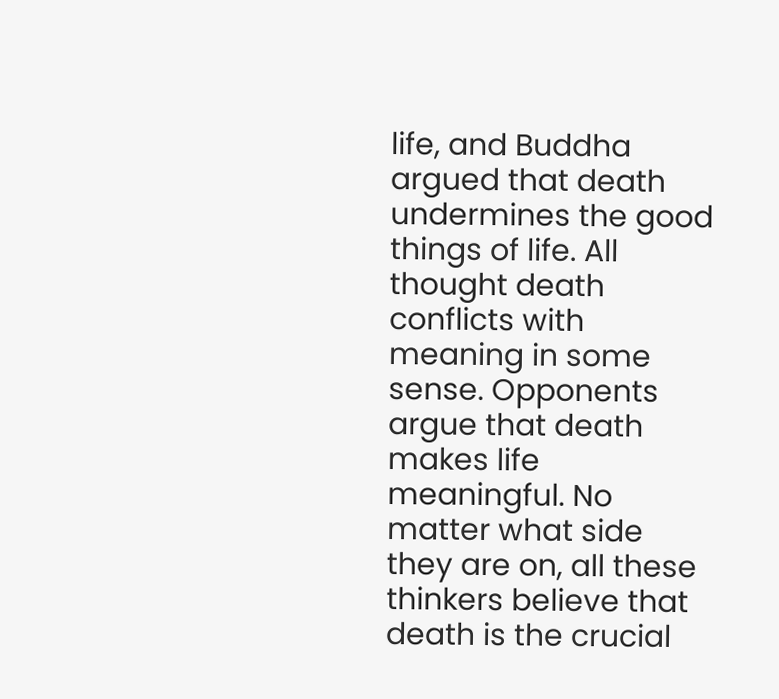life, and Buddha argued that death undermines the good things of life. All thought death conflicts with meaning in some sense. Opponents argue that death makes life meaningful. No matter what side they are on, all these thinkers believe that death is the crucial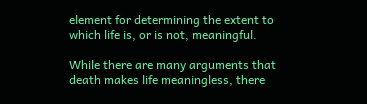element for determining the extent to which life is, or is not, meaningful.

While there are many arguments that death makes life meaningless, there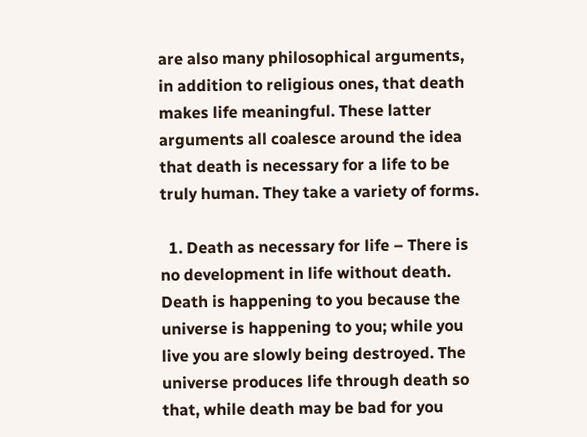are also many philosophical arguments, in addition to religious ones, that death makes life meaningful. These latter arguments all coalesce around the idea that death is necessary for a life to be truly human. They take a variety of forms.

  1. Death as necessary for life – There is no development in life without death. Death is happening to you because the universe is happening to you; while you live you are slowly being destroyed. The universe produces life through death so that, while death may be bad for you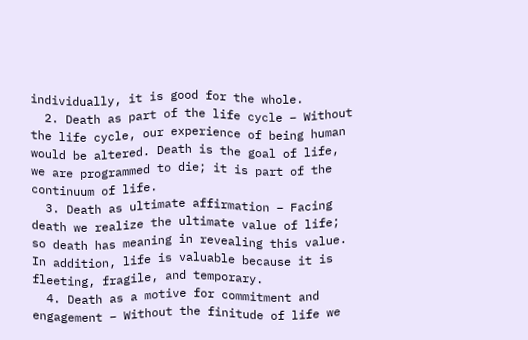individually, it is good for the whole.
  2. Death as part of the life cycle – Without the life cycle, our experience of being human would be altered. Death is the goal of life, we are programmed to die; it is part of the continuum of life.
  3. Death as ultimate affirmation – Facing death we realize the ultimate value of life; so death has meaning in revealing this value. In addition, life is valuable because it is fleeting, fragile, and temporary.
  4. Death as a motive for commitment and engagement – Without the finitude of life we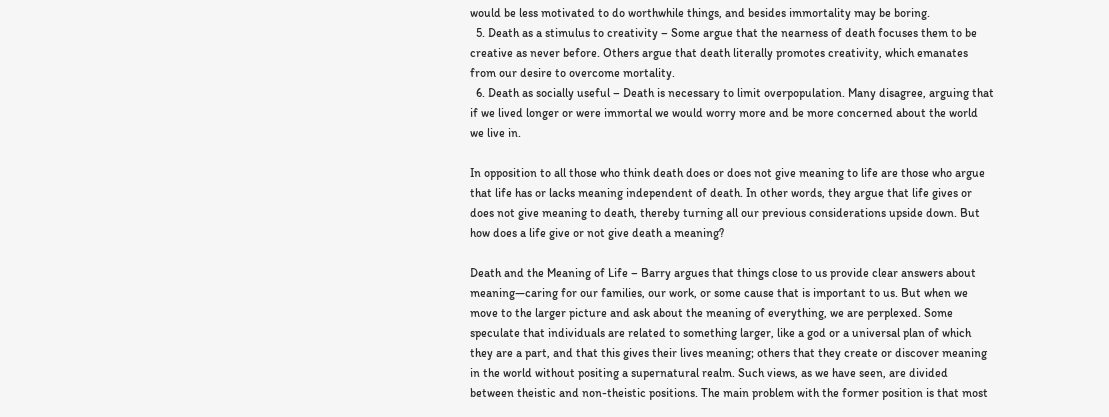would be less motivated to do worthwhile things, and besides immortality may be boring.
  5. Death as a stimulus to creativity – Some argue that the nearness of death focuses them to be creative as never before. Others argue that death literally promotes creativity, which emanates from our desire to overcome mortality.
  6. Death as socially useful – Death is necessary to limit overpopulation. Many disagree, arguing that if we lived longer or were immortal we would worry more and be more concerned about the world we live in.

In opposition to all those who think death does or does not give meaning to life are those who argue that life has or lacks meaning independent of death. In other words, they argue that life gives or does not give meaning to death, thereby turning all our previous considerations upside down. But how does a life give or not give death a meaning?

Death and the Meaning of Life – Barry argues that things close to us provide clear answers about meaning—caring for our families, our work, or some cause that is important to us. But when we move to the larger picture and ask about the meaning of everything, we are perplexed. Some speculate that individuals are related to something larger, like a god or a universal plan of which they are a part, and that this gives their lives meaning; others that they create or discover meaning in the world without positing a supernatural realm. Such views, as we have seen, are divided between theistic and non-theistic positions. The main problem with the former position is that most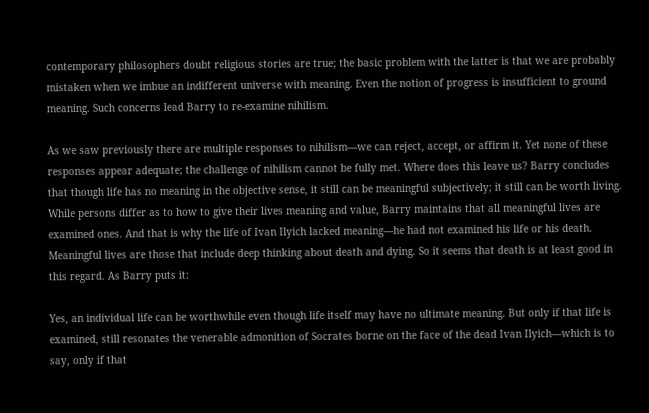contemporary philosophers doubt religious stories are true; the basic problem with the latter is that we are probably mistaken when we imbue an indifferent universe with meaning. Even the notion of progress is insufficient to ground meaning. Such concerns lead Barry to re-examine nihilism.

As we saw previously there are multiple responses to nihilism—we can reject, accept, or affirm it. Yet none of these responses appear adequate; the challenge of nihilism cannot be fully met. Where does this leave us? Barry concludes that though life has no meaning in the objective sense, it still can be meaningful subjectively; it still can be worth living. While persons differ as to how to give their lives meaning and value, Barry maintains that all meaningful lives are examined ones. And that is why the life of Ivan Ilyich lacked meaning—he had not examined his life or his death. Meaningful lives are those that include deep thinking about death and dying. So it seems that death is at least good in this regard. As Barry puts it:

Yes, an individual life can be worthwhile even though life itself may have no ultimate meaning. But only if that life is examined, still resonates the venerable admonition of Socrates borne on the face of the dead Ivan Ilyich—which is to say, only if that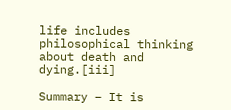life includes philosophical thinking about death and dying.[iii]

Summary – It is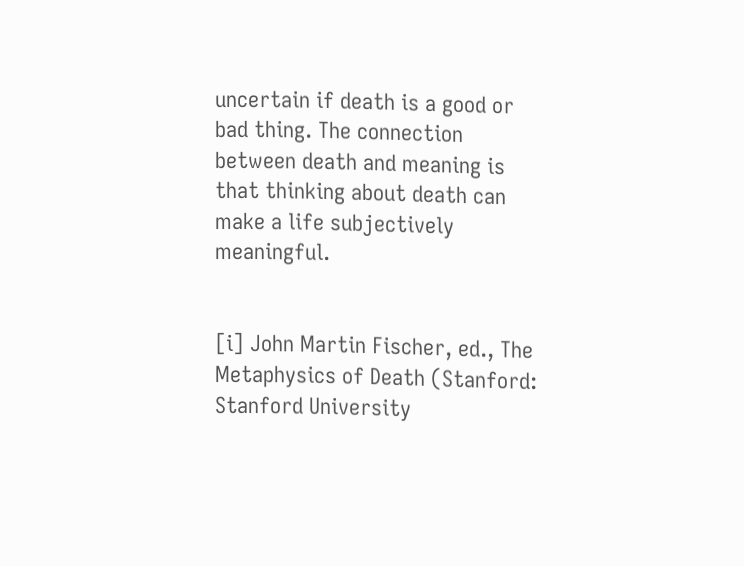uncertain if death is a good or bad thing. The connection between death and meaning is that thinking about death can make a life subjectively meaningful.


[i] John Martin Fischer, ed., The Metaphysics of Death (Stanford: Stanford University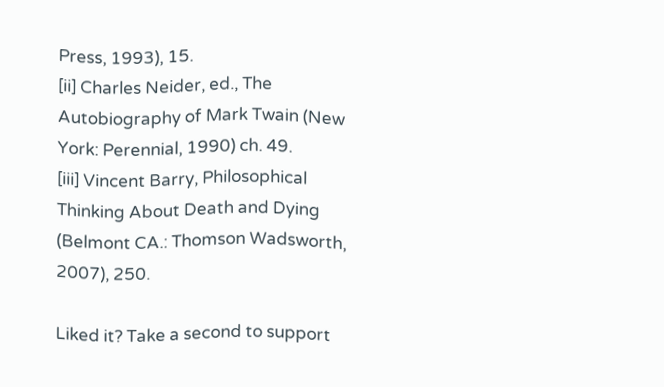Press, 1993), 15.
[ii] Charles Neider, ed., The Autobiography of Mark Twain (New York: Perennial, 1990) ch. 49.
[iii] Vincent Barry, Philosophical Thinking About Death and Dying (Belmont CA.: Thomson Wadsworth, 2007), 250.

Liked it? Take a second to support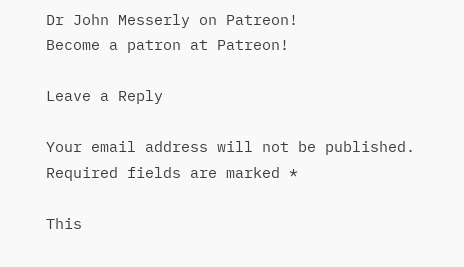Dr John Messerly on Patreon!
Become a patron at Patreon!

Leave a Reply

Your email address will not be published. Required fields are marked *

This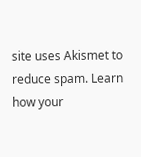site uses Akismet to reduce spam. Learn how your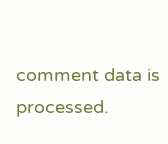comment data is processed.